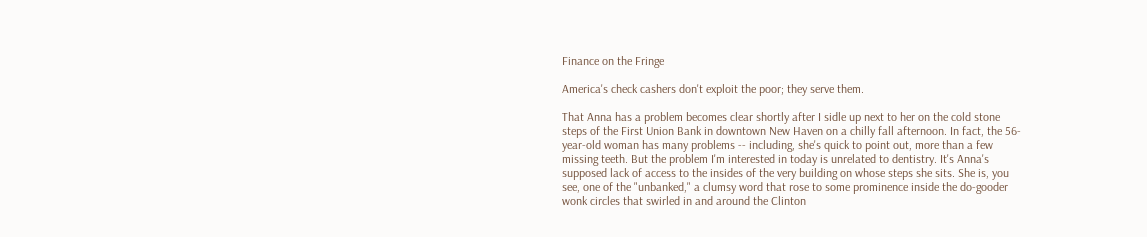Finance on the Fringe

America's check cashers don't exploit the poor; they serve them.

That Anna has a problem becomes clear shortly after I sidle up next to her on the cold stone steps of the First Union Bank in downtown New Haven on a chilly fall afternoon. In fact, the 56-year-old woman has many problems -- including, she's quick to point out, more than a few missing teeth. But the problem I'm interested in today is unrelated to dentistry. It's Anna's supposed lack of access to the insides of the very building on whose steps she sits. She is, you see, one of the "unbanked," a clumsy word that rose to some prominence inside the do-gooder wonk circles that swirled in and around the Clinton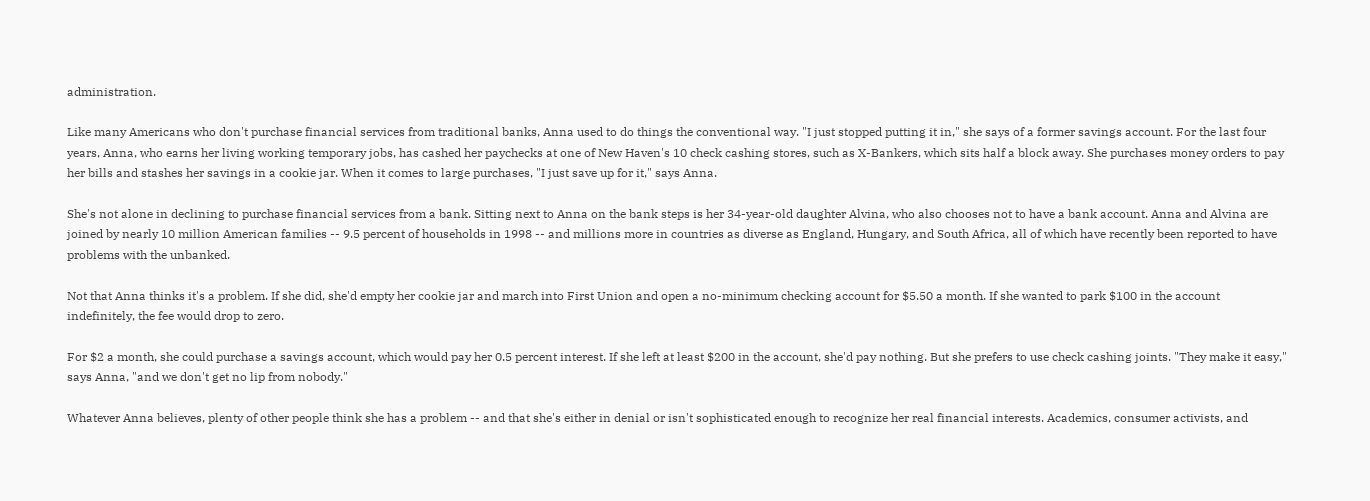administration.

Like many Americans who don't purchase financial services from traditional banks, Anna used to do things the conventional way. "I just stopped putting it in," she says of a former savings account. For the last four years, Anna, who earns her living working temporary jobs, has cashed her paychecks at one of New Haven's 10 check cashing stores, such as X-Bankers, which sits half a block away. She purchases money orders to pay her bills and stashes her savings in a cookie jar. When it comes to large purchases, "I just save up for it," says Anna.

She's not alone in declining to purchase financial services from a bank. Sitting next to Anna on the bank steps is her 34-year-old daughter Alvina, who also chooses not to have a bank account. Anna and Alvina are joined by nearly 10 million American families -- 9.5 percent of households in 1998 -- and millions more in countries as diverse as England, Hungary, and South Africa, all of which have recently been reported to have problems with the unbanked.

Not that Anna thinks it's a problem. If she did, she'd empty her cookie jar and march into First Union and open a no-minimum checking account for $5.50 a month. If she wanted to park $100 in the account indefinitely, the fee would drop to zero.

For $2 a month, she could purchase a savings account, which would pay her 0.5 percent interest. If she left at least $200 in the account, she'd pay nothing. But she prefers to use check cashing joints. "They make it easy," says Anna, "and we don't get no lip from nobody."

Whatever Anna believes, plenty of other people think she has a problem -- and that she's either in denial or isn't sophisticated enough to recognize her real financial interests. Academics, consumer activists, and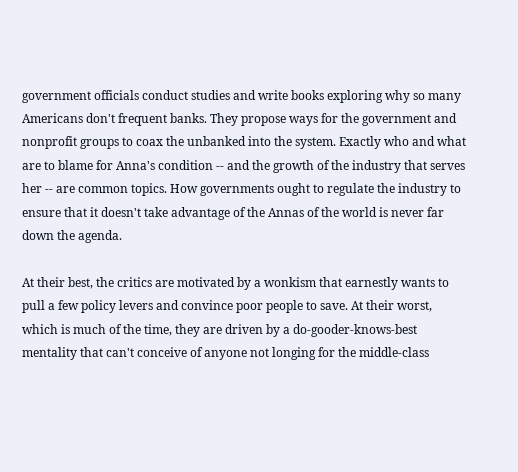government officials conduct studies and write books exploring why so many Americans don't frequent banks. They propose ways for the government and nonprofit groups to coax the unbanked into the system. Exactly who and what are to blame for Anna's condition -- and the growth of the industry that serves her -- are common topics. How governments ought to regulate the industry to ensure that it doesn't take advantage of the Annas of the world is never far down the agenda.

At their best, the critics are motivated by a wonkism that earnestly wants to pull a few policy levers and convince poor people to save. At their worst, which is much of the time, they are driven by a do-gooder-knows-best mentality that can't conceive of anyone not longing for the middle-class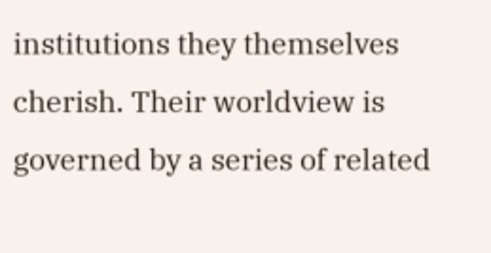institutions they themselves cherish. Their worldview is governed by a series of related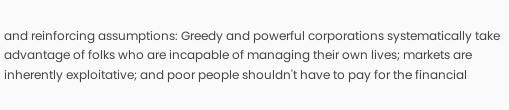and reinforcing assumptions: Greedy and powerful corporations systematically take advantage of folks who are incapable of managing their own lives; markets are inherently exploitative; and poor people shouldn't have to pay for the financial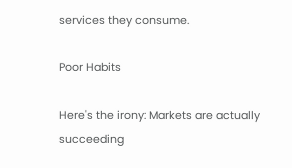services they consume.

Poor Habits

Here's the irony: Markets are actually succeeding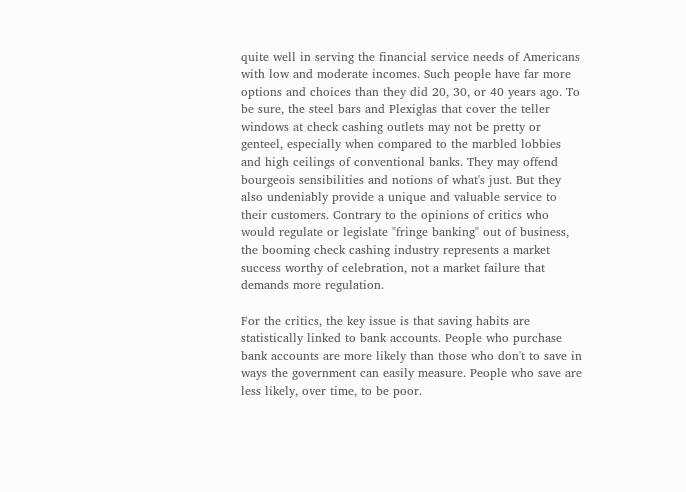quite well in serving the financial service needs of Americans with low and moderate incomes. Such people have far more options and choices than they did 20, 30, or 40 years ago. To be sure, the steel bars and Plexiglas that cover the teller windows at check cashing outlets may not be pretty or genteel, especially when compared to the marbled lobbies and high ceilings of conventional banks. They may offend bourgeois sensibilities and notions of what's just. But they also undeniably provide a unique and valuable service to their customers. Contrary to the opinions of critics who would regulate or legislate "fringe banking" out of business, the booming check cashing industry represents a market success worthy of celebration, not a market failure that demands more regulation.

For the critics, the key issue is that saving habits are statistically linked to bank accounts. People who purchase bank accounts are more likely than those who don't to save in ways the government can easily measure. People who save are less likely, over time, to be poor.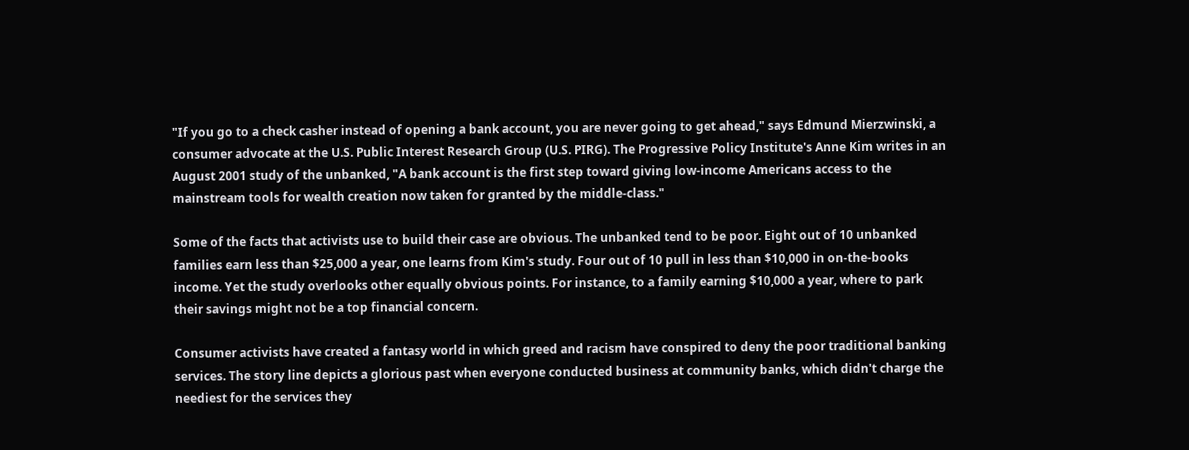"If you go to a check casher instead of opening a bank account, you are never going to get ahead," says Edmund Mierzwinski, a consumer advocate at the U.S. Public Interest Research Group (U.S. PIRG). The Progressive Policy Institute's Anne Kim writes in an August 2001 study of the unbanked, "A bank account is the first step toward giving low-income Americans access to the mainstream tools for wealth creation now taken for granted by the middle-class."

Some of the facts that activists use to build their case are obvious. The unbanked tend to be poor. Eight out of 10 unbanked families earn less than $25,000 a year, one learns from Kim's study. Four out of 10 pull in less than $10,000 in on-the-books income. Yet the study overlooks other equally obvious points. For instance, to a family earning $10,000 a year, where to park their savings might not be a top financial concern.

Consumer activists have created a fantasy world in which greed and racism have conspired to deny the poor traditional banking services. The story line depicts a glorious past when everyone conducted business at community banks, which didn't charge the neediest for the services they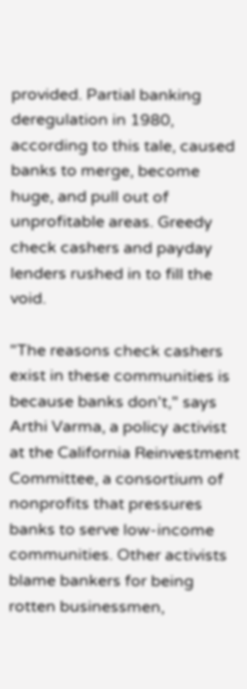provided. Partial banking deregulation in 1980, according to this tale, caused banks to merge, become huge, and pull out of unprofitable areas. Greedy check cashers and payday lenders rushed in to fill the void.

"The reasons check cashers exist in these communities is because banks don't," says Arthi Varma, a policy activist at the California Reinvestment Committee, a consortium of nonprofits that pressures banks to serve low-income communities. Other activists blame bankers for being rotten businessmen,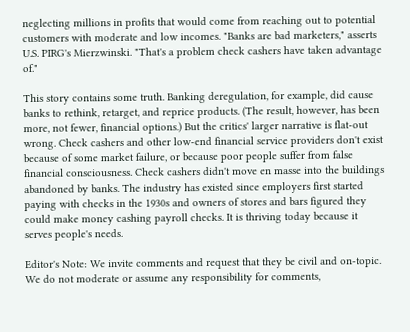neglecting millions in profits that would come from reaching out to potential customers with moderate and low incomes. "Banks are bad marketers," asserts U.S. PIRG's Mierzwinski. "That's a problem check cashers have taken advantage of."

This story contains some truth. Banking deregulation, for example, did cause banks to rethink, retarget, and reprice products. (The result, however, has been more, not fewer, financial options.) But the critics' larger narrative is flat-out wrong. Check cashers and other low-end financial service providers don't exist because of some market failure, or because poor people suffer from false financial consciousness. Check cashers didn't move en masse into the buildings abandoned by banks. The industry has existed since employers first started paying with checks in the 1930s and owners of stores and bars figured they could make money cashing payroll checks. It is thriving today because it serves people's needs.

Editor's Note: We invite comments and request that they be civil and on-topic. We do not moderate or assume any responsibility for comments,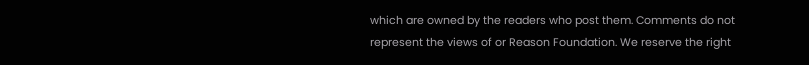which are owned by the readers who post them. Comments do not represent the views of or Reason Foundation. We reserve the right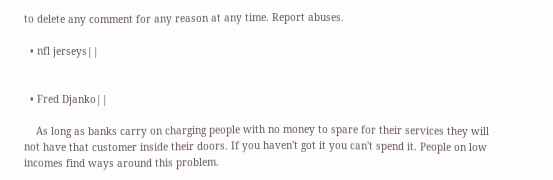to delete any comment for any reason at any time. Report abuses.

  • nfl jerseys||


  • Fred Djanko||

    As long as banks carry on charging people with no money to spare for their services they will not have that customer inside their doors. If you haven't got it you can't spend it. People on low incomes find ways around this problem.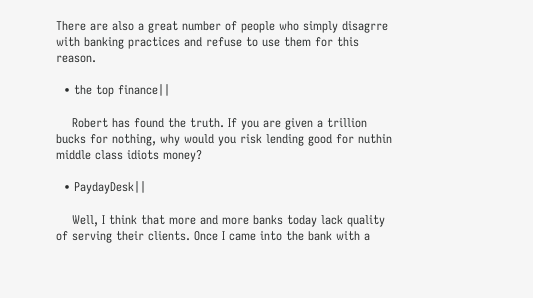There are also a great number of people who simply disagrre with banking practices and refuse to use them for this reason.

  • the top finance||

    Robert has found the truth. If you are given a trillion bucks for nothing, why would you risk lending good for nuthin middle class idiots money?

  • PaydayDesk||

    Well, I think that more and more banks today lack quality of serving their clients. Once I came into the bank with a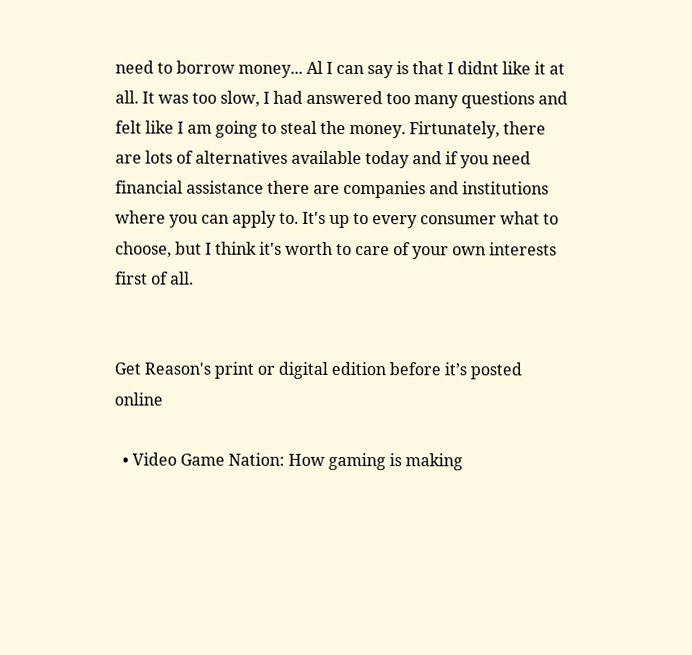need to borrow money... Al I can say is that I didnt like it at all. It was too slow, I had answered too many questions and felt like I am going to steal the money. Firtunately, there are lots of alternatives available today and if you need financial assistance there are companies and institutions where you can apply to. It's up to every consumer what to choose, but I think it's worth to care of your own interests first of all.


Get Reason's print or digital edition before it’s posted online

  • Video Game Nation: How gaming is making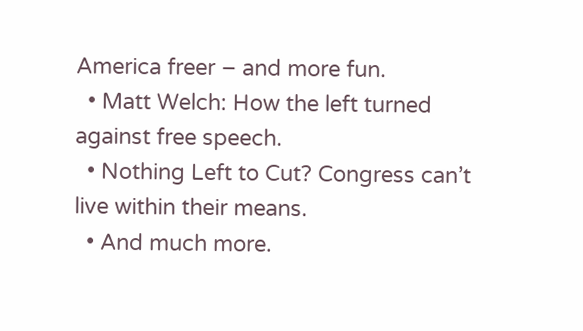America freer – and more fun.
  • Matt Welch: How the left turned against free speech.
  • Nothing Left to Cut? Congress can’t live within their means.
  • And much more.